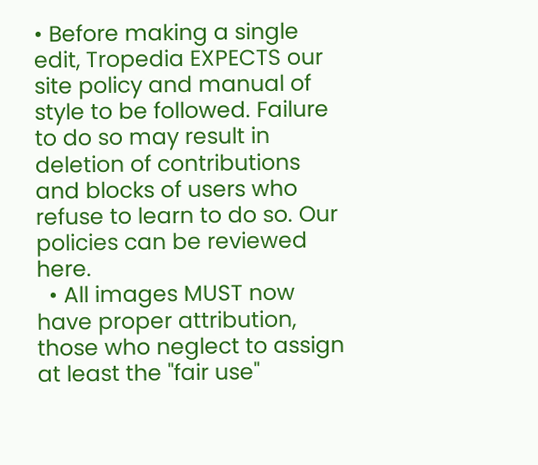• Before making a single edit, Tropedia EXPECTS our site policy and manual of style to be followed. Failure to do so may result in deletion of contributions and blocks of users who refuse to learn to do so. Our policies can be reviewed here.
  • All images MUST now have proper attribution, those who neglect to assign at least the "fair use"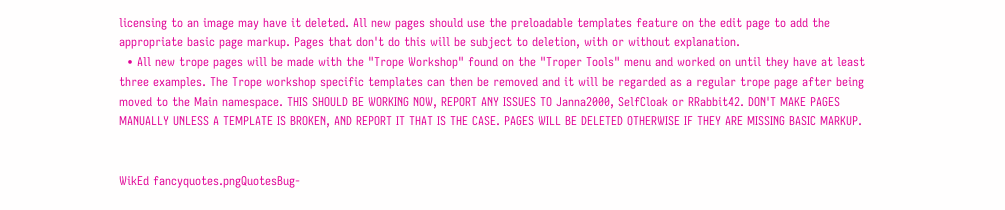licensing to an image may have it deleted. All new pages should use the preloadable templates feature on the edit page to add the appropriate basic page markup. Pages that don't do this will be subject to deletion, with or without explanation.
  • All new trope pages will be made with the "Trope Workshop" found on the "Troper Tools" menu and worked on until they have at least three examples. The Trope workshop specific templates can then be removed and it will be regarded as a regular trope page after being moved to the Main namespace. THIS SHOULD BE WORKING NOW, REPORT ANY ISSUES TO Janna2000, SelfCloak or RRabbit42. DON'T MAKE PAGES MANUALLY UNLESS A TEMPLATE IS BROKEN, AND REPORT IT THAT IS THE CASE. PAGES WILL BE DELETED OTHERWISE IF THEY ARE MISSING BASIC MARKUP.


WikEd fancyquotes.pngQuotesBug-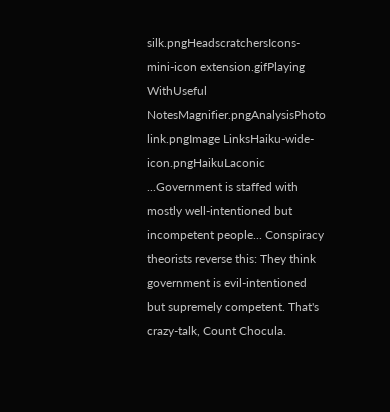silk.pngHeadscratchersIcons-mini-icon extension.gifPlaying WithUseful NotesMagnifier.pngAnalysisPhoto link.pngImage LinksHaiku-wide-icon.pngHaikuLaconic
...Government is staffed with mostly well-intentioned but incompetent people... Conspiracy theorists reverse this: They think government is evil-intentioned but supremely competent. That's crazy-talk, Count Chocula.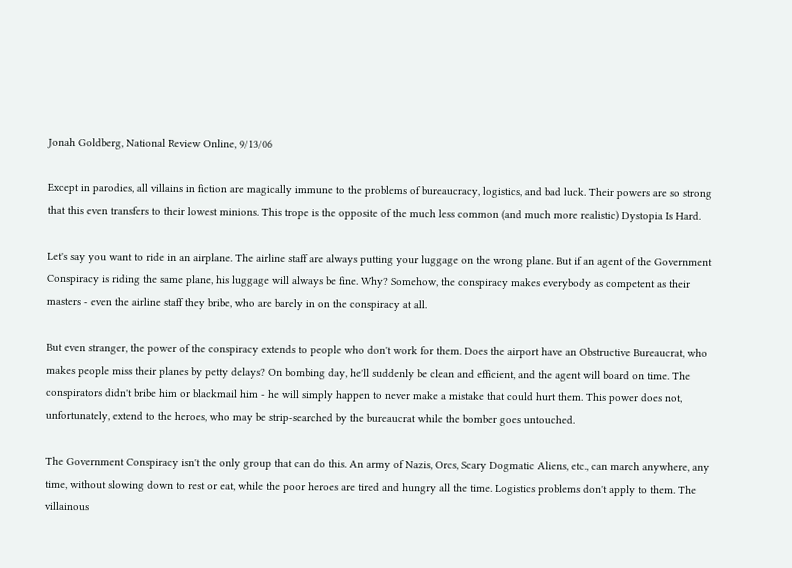Jonah Goldberg, National Review Online, 9/13/06

Except in parodies, all villains in fiction are magically immune to the problems of bureaucracy, logistics, and bad luck. Their powers are so strong that this even transfers to their lowest minions. This trope is the opposite of the much less common (and much more realistic) Dystopia Is Hard.

Let's say you want to ride in an airplane. The airline staff are always putting your luggage on the wrong plane. But if an agent of the Government Conspiracy is riding the same plane, his luggage will always be fine. Why? Somehow, the conspiracy makes everybody as competent as their masters - even the airline staff they bribe, who are barely in on the conspiracy at all.

But even stranger, the power of the conspiracy extends to people who don't work for them. Does the airport have an Obstructive Bureaucrat, who makes people miss their planes by petty delays? On bombing day, he'll suddenly be clean and efficient, and the agent will board on time. The conspirators didn't bribe him or blackmail him - he will simply happen to never make a mistake that could hurt them. This power does not, unfortunately, extend to the heroes, who may be strip-searched by the bureaucrat while the bomber goes untouched.

The Government Conspiracy isn't the only group that can do this. An army of Nazis, Orcs, Scary Dogmatic Aliens, etc., can march anywhere, any time, without slowing down to rest or eat, while the poor heroes are tired and hungry all the time. Logistics problems don't apply to them. The villainous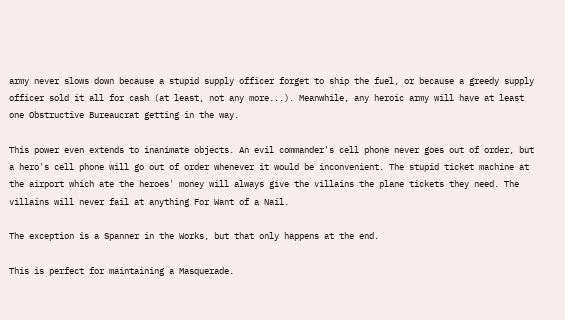army never slows down because a stupid supply officer forget to ship the fuel, or because a greedy supply officer sold it all for cash (at least, not any more...). Meanwhile, any heroic army will have at least one Obstructive Bureaucrat getting in the way.

This power even extends to inanimate objects. An evil commander's cell phone never goes out of order, but a hero's cell phone will go out of order whenever it would be inconvenient. The stupid ticket machine at the airport which ate the heroes' money will always give the villains the plane tickets they need. The villains will never fail at anything For Want of a Nail.

The exception is a Spanner in the Works, but that only happens at the end.

This is perfect for maintaining a Masquerade.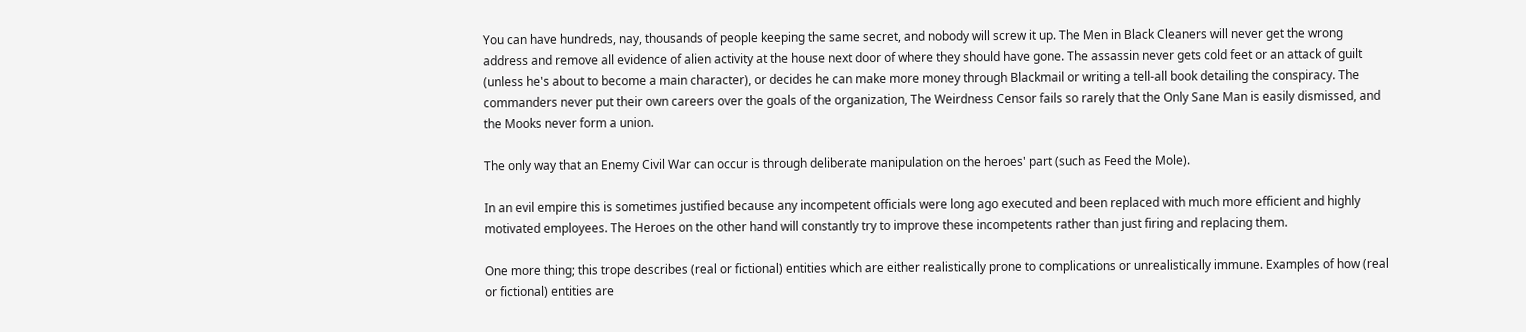You can have hundreds, nay, thousands of people keeping the same secret, and nobody will screw it up. The Men in Black Cleaners will never get the wrong address and remove all evidence of alien activity at the house next door of where they should have gone. The assassin never gets cold feet or an attack of guilt (unless he's about to become a main character), or decides he can make more money through Blackmail or writing a tell-all book detailing the conspiracy. The commanders never put their own careers over the goals of the organization, The Weirdness Censor fails so rarely that the Only Sane Man is easily dismissed, and the Mooks never form a union.

The only way that an Enemy Civil War can occur is through deliberate manipulation on the heroes' part (such as Feed the Mole).

In an evil empire this is sometimes justified because any incompetent officials were long ago executed and been replaced with much more efficient and highly motivated employees. The Heroes on the other hand will constantly try to improve these incompetents rather than just firing and replacing them.

One more thing; this trope describes (real or fictional) entities which are either realistically prone to complications or unrealistically immune. Examples of how (real or fictional) entities are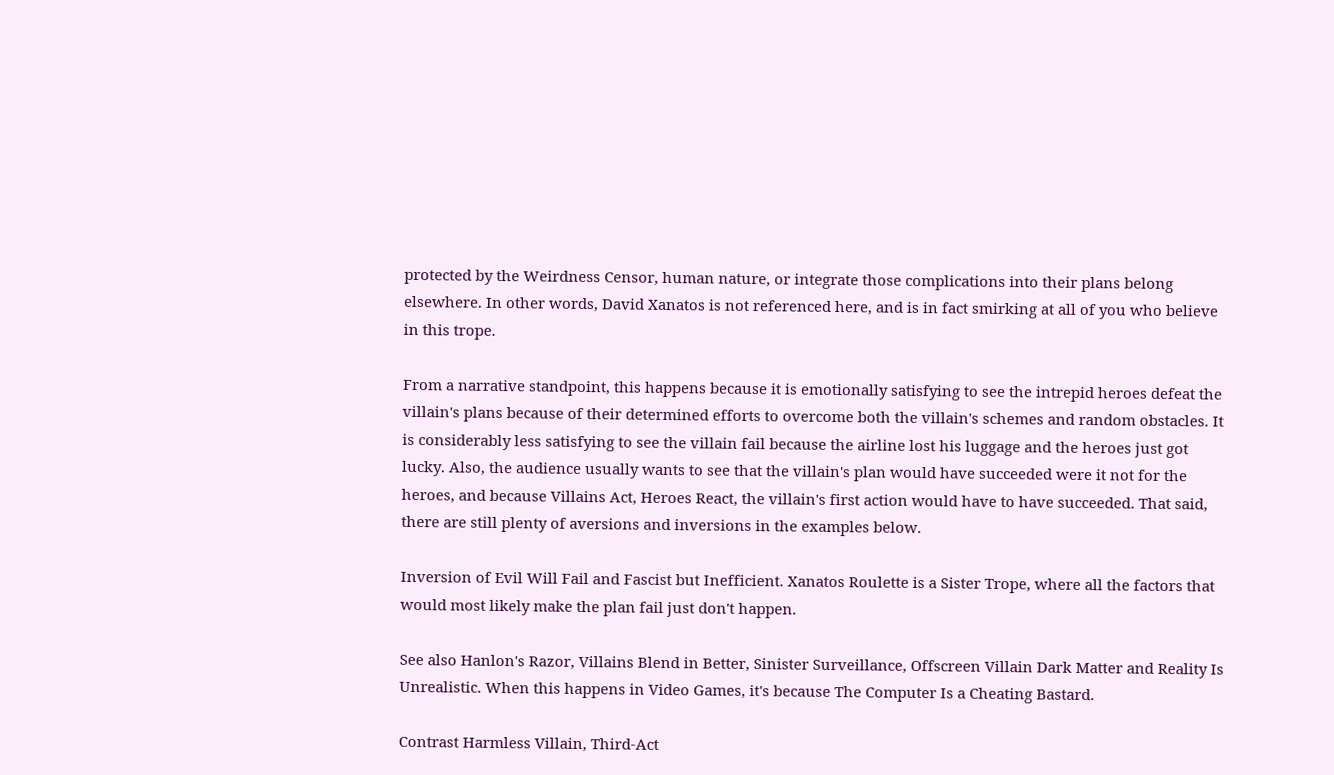protected by the Weirdness Censor, human nature, or integrate those complications into their plans belong elsewhere. In other words, David Xanatos is not referenced here, and is in fact smirking at all of you who believe in this trope.

From a narrative standpoint, this happens because it is emotionally satisfying to see the intrepid heroes defeat the villain's plans because of their determined efforts to overcome both the villain's schemes and random obstacles. It is considerably less satisfying to see the villain fail because the airline lost his luggage and the heroes just got lucky. Also, the audience usually wants to see that the villain's plan would have succeeded were it not for the heroes, and because Villains Act, Heroes React, the villain's first action would have to have succeeded. That said, there are still plenty of aversions and inversions in the examples below.

Inversion of Evil Will Fail and Fascist but Inefficient. Xanatos Roulette is a Sister Trope, where all the factors that would most likely make the plan fail just don't happen.

See also Hanlon's Razor, Villains Blend in Better, Sinister Surveillance, Offscreen Villain Dark Matter and Reality Is Unrealistic. When this happens in Video Games, it's because The Computer Is a Cheating Bastard.

Contrast Harmless Villain, Third-Act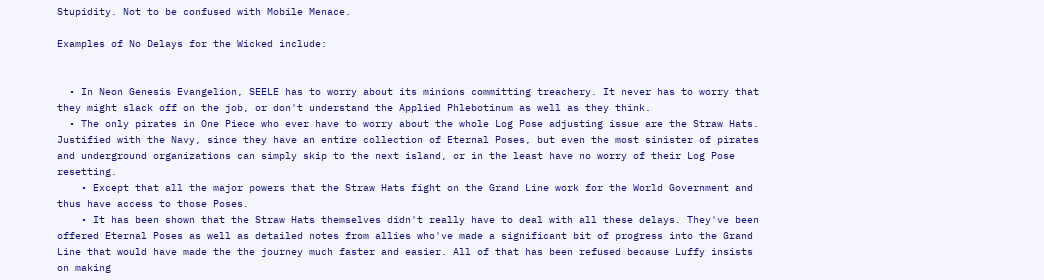Stupidity. Not to be confused with Mobile Menace.

Examples of No Delays for the Wicked include:


  • In Neon Genesis Evangelion, SEELE has to worry about its minions committing treachery. It never has to worry that they might slack off on the job, or don't understand the Applied Phlebotinum as well as they think.
  • The only pirates in One Piece who ever have to worry about the whole Log Pose adjusting issue are the Straw Hats. Justified with the Navy, since they have an entire collection of Eternal Poses, but even the most sinister of pirates and underground organizations can simply skip to the next island, or in the least have no worry of their Log Pose resetting.
    • Except that all the major powers that the Straw Hats fight on the Grand Line work for the World Government and thus have access to those Poses.
    • It has been shown that the Straw Hats themselves didn't really have to deal with all these delays. They've been offered Eternal Poses as well as detailed notes from allies who've made a significant bit of progress into the Grand Line that would have made the the journey much faster and easier. All of that has been refused because Luffy insists on making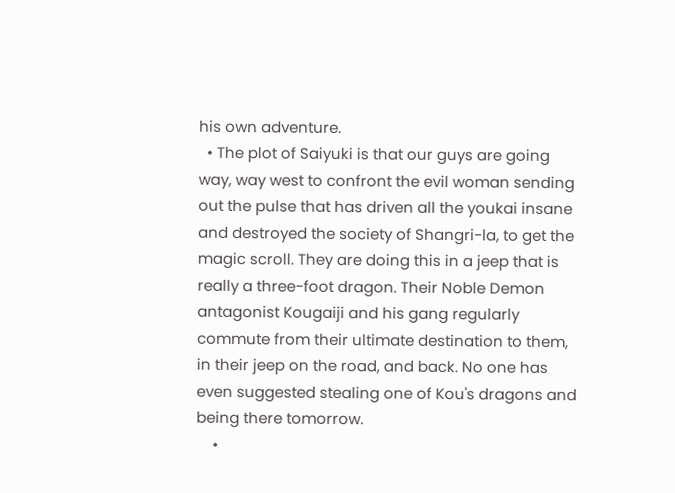his own adventure.
  • The plot of Saiyuki is that our guys are going way, way west to confront the evil woman sending out the pulse that has driven all the youkai insane and destroyed the society of Shangri-la, to get the magic scroll. They are doing this in a jeep that is really a three-foot dragon. Their Noble Demon antagonist Kougaiji and his gang regularly commute from their ultimate destination to them, in their jeep on the road, and back. No one has even suggested stealing one of Kou's dragons and being there tomorrow.
    •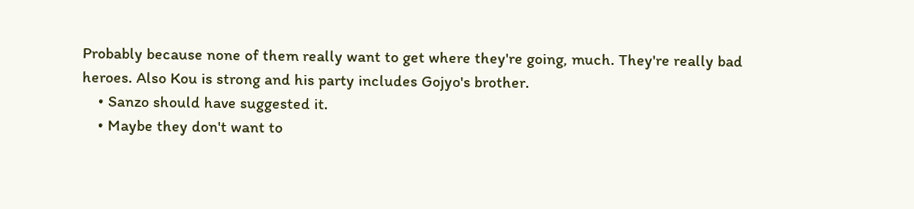Probably because none of them really want to get where they're going, much. They're really bad heroes. Also Kou is strong and his party includes Gojyo's brother.
    • Sanzo should have suggested it.
    • Maybe they don't want to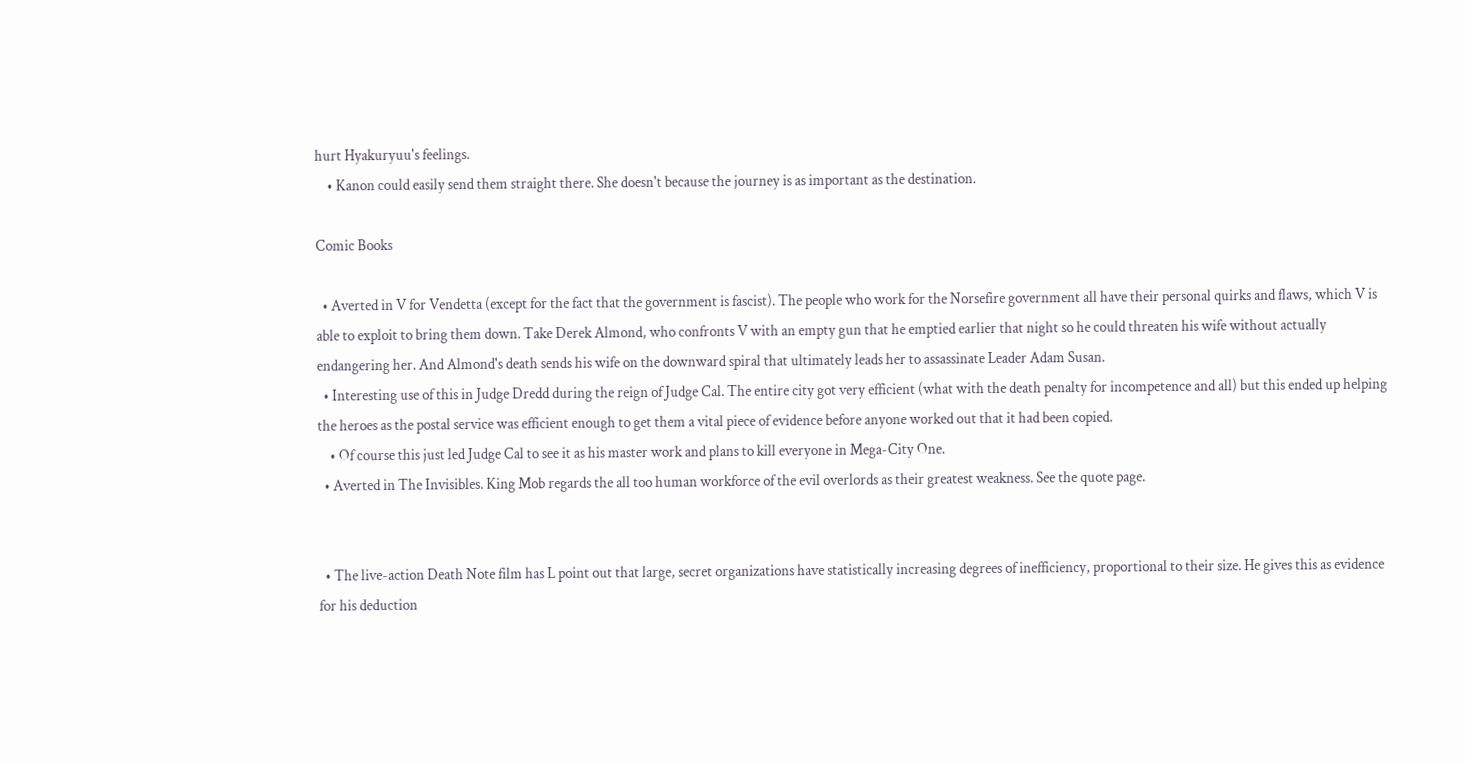hurt Hyakuryuu's feelings.
    • Kanon could easily send them straight there. She doesn't because the journey is as important as the destination.

Comic Books

  • Averted in V for Vendetta (except for the fact that the government is fascist). The people who work for the Norsefire government all have their personal quirks and flaws, which V is able to exploit to bring them down. Take Derek Almond, who confronts V with an empty gun that he emptied earlier that night so he could threaten his wife without actually endangering her. And Almond's death sends his wife on the downward spiral that ultimately leads her to assassinate Leader Adam Susan.
  • Interesting use of this in Judge Dredd during the reign of Judge Cal. The entire city got very efficient (what with the death penalty for incompetence and all) but this ended up helping the heroes as the postal service was efficient enough to get them a vital piece of evidence before anyone worked out that it had been copied.
    • Of course this just led Judge Cal to see it as his master work and plans to kill everyone in Mega-City One.
  • Averted in The Invisibles. King Mob regards the all too human workforce of the evil overlords as their greatest weakness. See the quote page.


  • The live-action Death Note film has L point out that large, secret organizations have statistically increasing degrees of inefficiency, proportional to their size. He gives this as evidence for his deduction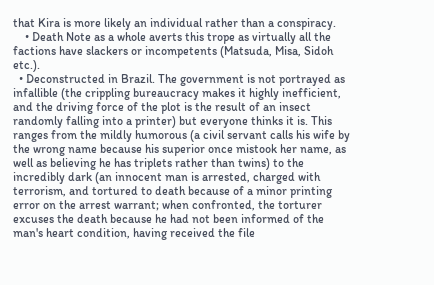that Kira is more likely an individual rather than a conspiracy.
    • Death Note as a whole averts this trope as virtually all the factions have slackers or incompetents (Matsuda, Misa, Sidoh etc.).
  • Deconstructed in Brazil. The government is not portrayed as infallible (the crippling bureaucracy makes it highly inefficient, and the driving force of the plot is the result of an insect randomly falling into a printer) but everyone thinks it is. This ranges from the mildly humorous (a civil servant calls his wife by the wrong name because his superior once mistook her name, as well as believing he has triplets rather than twins) to the incredibly dark (an innocent man is arrested, charged with terrorism, and tortured to death because of a minor printing error on the arrest warrant; when confronted, the torturer excuses the death because he had not been informed of the man's heart condition, having received the file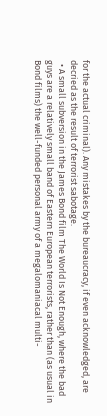for the actual criminal). Any mistakes by the bureaucracy, if even acknowledged, are decried as the result of terrorist sabotage.
  • A small subversion in the James Bond film The World Is Not Enough, where the bad guys are a relatively small band of Eastern European terrorists, rather than (as usual in Bond films) the well-funded personal army of a megalomaniacal multi-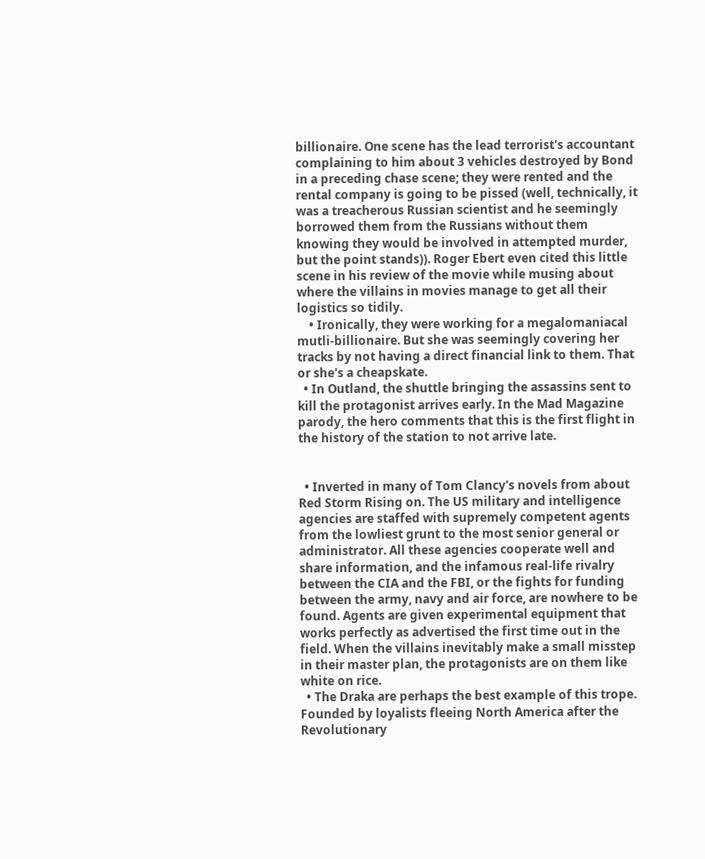billionaire. One scene has the lead terrorist's accountant complaining to him about 3 vehicles destroyed by Bond in a preceding chase scene; they were rented and the rental company is going to be pissed (well, technically, it was a treacherous Russian scientist and he seemingly borrowed them from the Russians without them knowing they would be involved in attempted murder, but the point stands)). Roger Ebert even cited this little scene in his review of the movie while musing about where the villains in movies manage to get all their logistics so tidily.
    • Ironically, they were working for a megalomaniacal mutli-billionaire. But she was seemingly covering her tracks by not having a direct financial link to them. That or she's a cheapskate.
  • In Outland, the shuttle bringing the assassins sent to kill the protagonist arrives early. In the Mad Magazine parody, the hero comments that this is the first flight in the history of the station to not arrive late.


  • Inverted in many of Tom Clancy's novels from about Red Storm Rising on. The US military and intelligence agencies are staffed with supremely competent agents from the lowliest grunt to the most senior general or administrator. All these agencies cooperate well and share information, and the infamous real-life rivalry between the CIA and the FBI, or the fights for funding between the army, navy and air force, are nowhere to be found. Agents are given experimental equipment that works perfectly as advertised the first time out in the field. When the villains inevitably make a small misstep in their master plan, the protagonists are on them like white on rice.
  • The Draka are perhaps the best example of this trope. Founded by loyalists fleeing North America after the Revolutionary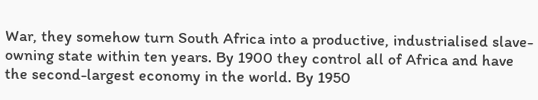War, they somehow turn South Africa into a productive, industrialised slave-owning state within ten years. By 1900 they control all of Africa and have the second-largest economy in the world. By 1950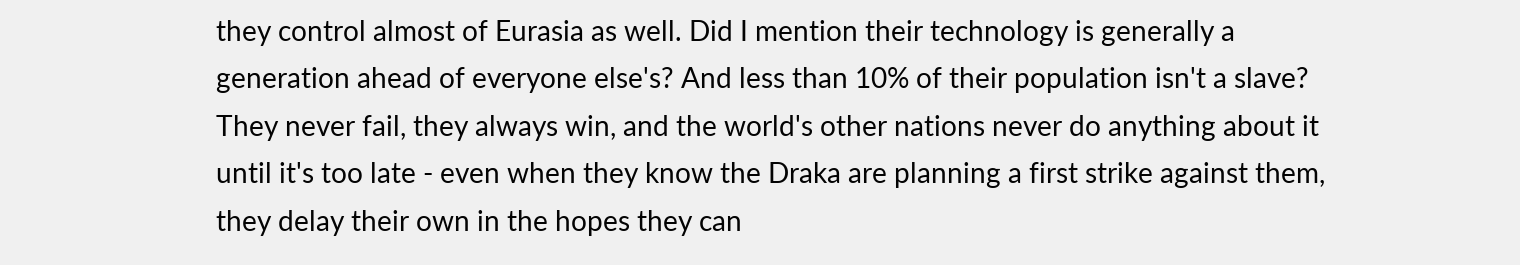they control almost of Eurasia as well. Did I mention their technology is generally a generation ahead of everyone else's? And less than 10% of their population isn't a slave? They never fail, they always win, and the world's other nations never do anything about it until it's too late - even when they know the Draka are planning a first strike against them, they delay their own in the hopes they can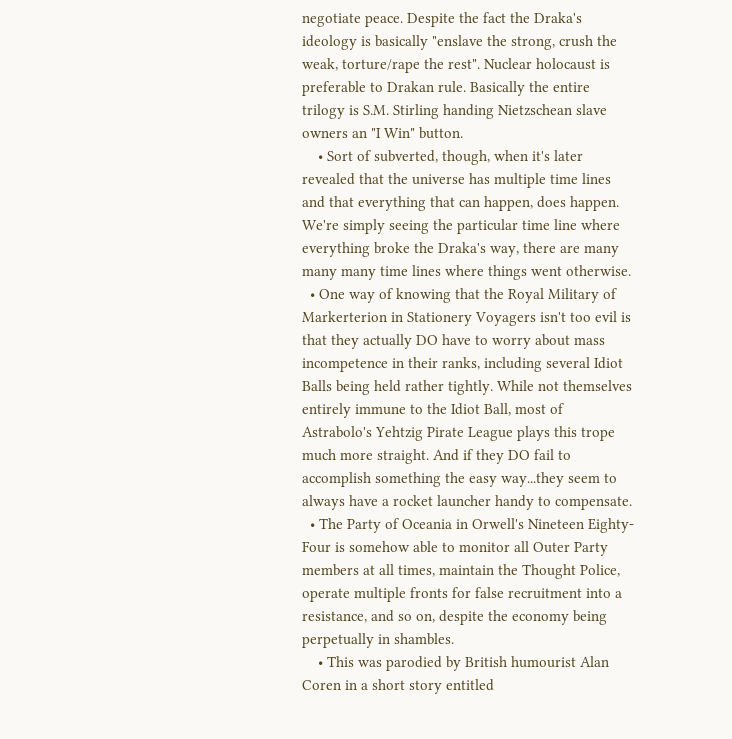negotiate peace. Despite the fact the Draka's ideology is basically "enslave the strong, crush the weak, torture/rape the rest". Nuclear holocaust is preferable to Drakan rule. Basically the entire trilogy is S.M. Stirling handing Nietzschean slave owners an "I Win" button.
    • Sort of subverted, though, when it's later revealed that the universe has multiple time lines and that everything that can happen, does happen. We're simply seeing the particular time line where everything broke the Draka's way, there are many many many time lines where things went otherwise.
  • One way of knowing that the Royal Military of Markerterion in Stationery Voyagers isn't too evil is that they actually DO have to worry about mass incompetence in their ranks, including several Idiot Balls being held rather tightly. While not themselves entirely immune to the Idiot Ball, most of Astrabolo's Yehtzig Pirate League plays this trope much more straight. And if they DO fail to accomplish something the easy way...they seem to always have a rocket launcher handy to compensate.
  • The Party of Oceania in Orwell's Nineteen Eighty-Four is somehow able to monitor all Outer Party members at all times, maintain the Thought Police, operate multiple fronts for false recruitment into a resistance, and so on, despite the economy being perpetually in shambles.
    • This was parodied by British humourist Alan Coren in a short story entitled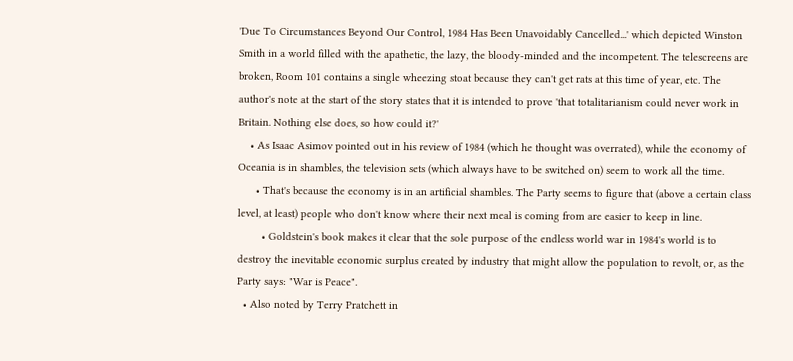'Due To Circumstances Beyond Our Control, 1984 Has Been Unavoidably Cancelled...' which depicted Winston Smith in a world filled with the apathetic, the lazy, the bloody-minded and the incompetent. The telescreens are broken, Room 101 contains a single wheezing stoat because they can't get rats at this time of year, etc. The author's note at the start of the story states that it is intended to prove 'that totalitarianism could never work in Britain. Nothing else does, so how could it?'
    • As Isaac Asimov pointed out in his review of 1984 (which he thought was overrated), while the economy of Oceania is in shambles, the television sets (which always have to be switched on) seem to work all the time.
      • That's because the economy is in an artificial shambles. The Party seems to figure that (above a certain class level, at least) people who don't know where their next meal is coming from are easier to keep in line.
        • Goldstein's book makes it clear that the sole purpose of the endless world war in 1984's world is to destroy the inevitable economic surplus created by industry that might allow the population to revolt, or, as the Party says: "War is Peace".
  • Also noted by Terry Pratchett in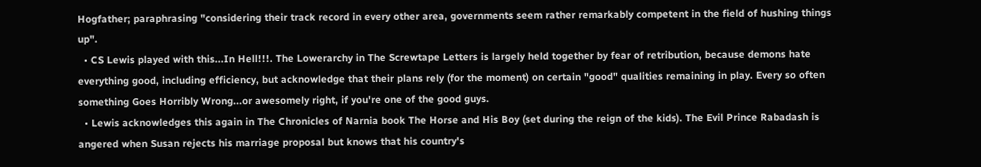Hogfather; paraphrasing "considering their track record in every other area, governments seem rather remarkably competent in the field of hushing things up".
  • CS Lewis played with this...In Hell!!!. The Lowerarchy in The Screwtape Letters is largely held together by fear of retribution, because demons hate everything good, including efficiency, but acknowledge that their plans rely (for the moment) on certain "good" qualities remaining in play. Every so often something Goes Horribly Wrong...or awesomely right, if you're one of the good guys.
  • Lewis acknowledges this again in The Chronicles of Narnia book The Horse and His Boy (set during the reign of the kids). The Evil Prince Rabadash is angered when Susan rejects his marriage proposal but knows that his country's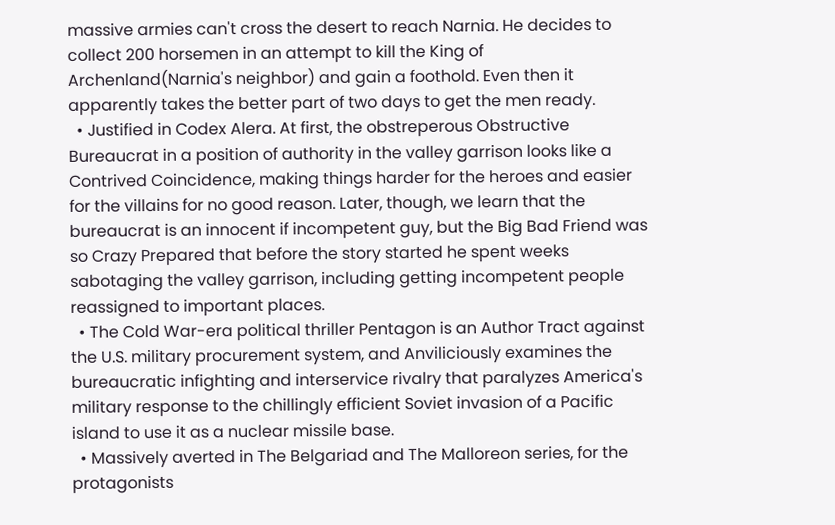massive armies can't cross the desert to reach Narnia. He decides to collect 200 horsemen in an attempt to kill the King of Archenland(Narnia's neighbor) and gain a foothold. Even then it apparently takes the better part of two days to get the men ready.
  • Justified in Codex Alera. At first, the obstreperous Obstructive Bureaucrat in a position of authority in the valley garrison looks like a Contrived Coincidence, making things harder for the heroes and easier for the villains for no good reason. Later, though, we learn that the bureaucrat is an innocent if incompetent guy, but the Big Bad Friend was so Crazy Prepared that before the story started he spent weeks sabotaging the valley garrison, including getting incompetent people reassigned to important places.
  • The Cold War-era political thriller Pentagon is an Author Tract against the U.S. military procurement system, and Anviliciously examines the bureaucratic infighting and interservice rivalry that paralyzes America's military response to the chillingly efficient Soviet invasion of a Pacific island to use it as a nuclear missile base.
  • Massively averted in The Belgariad and The Malloreon series, for the protagonists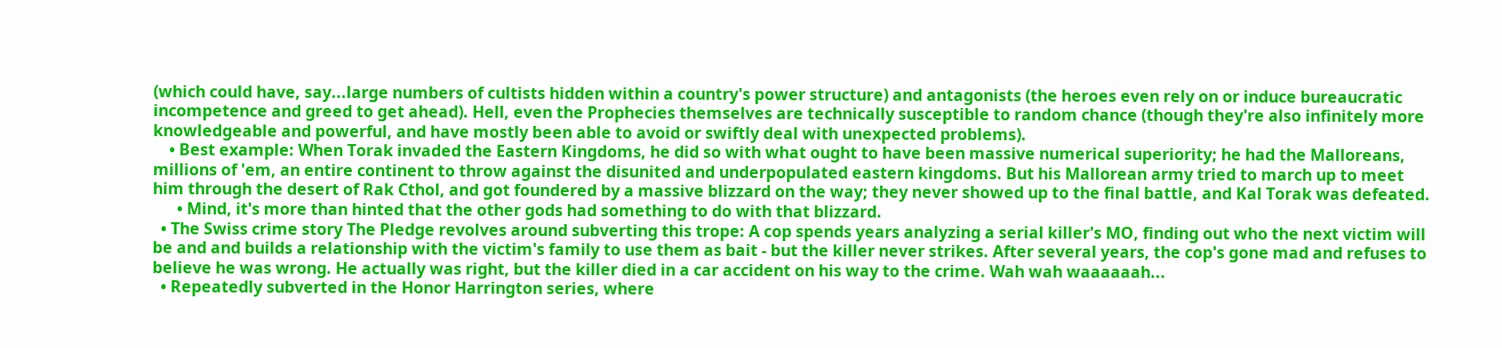(which could have, say...large numbers of cultists hidden within a country's power structure) and antagonists (the heroes even rely on or induce bureaucratic incompetence and greed to get ahead). Hell, even the Prophecies themselves are technically susceptible to random chance (though they're also infinitely more knowledgeable and powerful, and have mostly been able to avoid or swiftly deal with unexpected problems).
    • Best example: When Torak invaded the Eastern Kingdoms, he did so with what ought to have been massive numerical superiority; he had the Malloreans, millions of 'em, an entire continent to throw against the disunited and underpopulated eastern kingdoms. But his Mallorean army tried to march up to meet him through the desert of Rak Cthol, and got foundered by a massive blizzard on the way; they never showed up to the final battle, and Kal Torak was defeated.
      • Mind, it's more than hinted that the other gods had something to do with that blizzard.
  • The Swiss crime story The Pledge revolves around subverting this trope: A cop spends years analyzing a serial killer's MO, finding out who the next victim will be and and builds a relationship with the victim's family to use them as bait - but the killer never strikes. After several years, the cop's gone mad and refuses to believe he was wrong. He actually was right, but the killer died in a car accident on his way to the crime. Wah wah waaaaaah...
  • Repeatedly subverted in the Honor Harrington series, where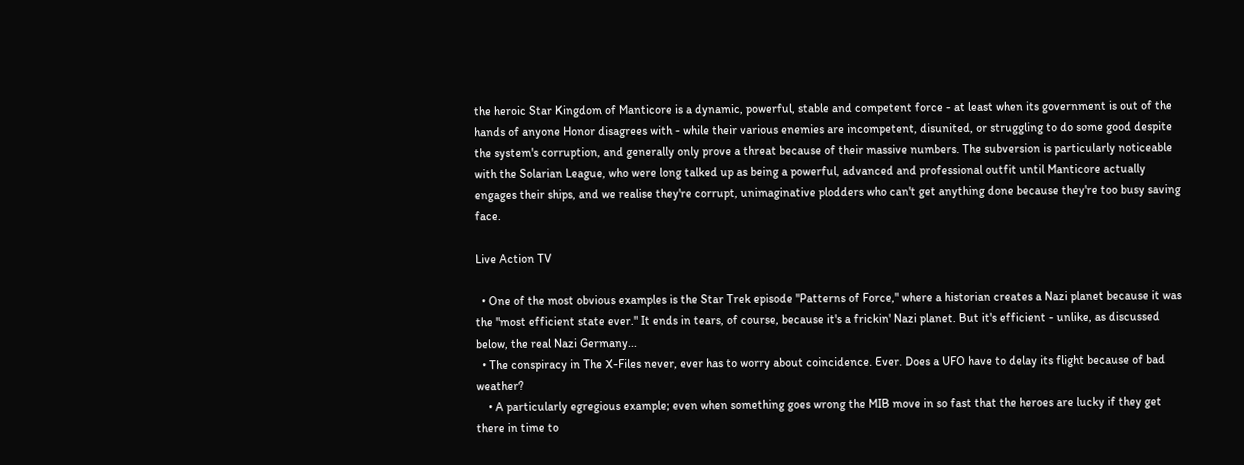the heroic Star Kingdom of Manticore is a dynamic, powerful, stable and competent force - at least when its government is out of the hands of anyone Honor disagrees with - while their various enemies are incompetent, disunited, or struggling to do some good despite the system's corruption, and generally only prove a threat because of their massive numbers. The subversion is particularly noticeable with the Solarian League, who were long talked up as being a powerful, advanced and professional outfit until Manticore actually engages their ships, and we realise they're corrupt, unimaginative plodders who can't get anything done because they're too busy saving face.

Live Action TV

  • One of the most obvious examples is the Star Trek episode "Patterns of Force," where a historian creates a Nazi planet because it was the "most efficient state ever." It ends in tears, of course, because it's a frickin' Nazi planet. But it's efficient - unlike, as discussed below, the real Nazi Germany...
  • The conspiracy in The X-Files never, ever has to worry about coincidence. Ever. Does a UFO have to delay its flight because of bad weather?
    • A particularly egregious example; even when something goes wrong the MIB move in so fast that the heroes are lucky if they get there in time to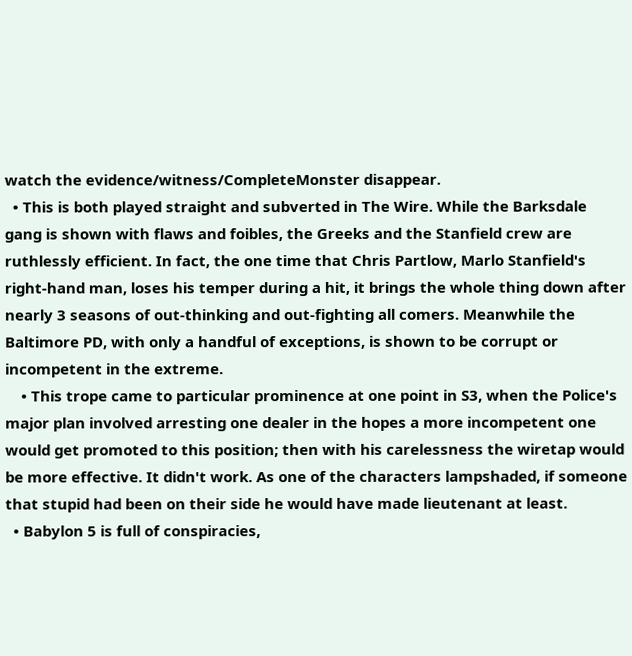watch the evidence/witness/CompleteMonster disappear.
  • This is both played straight and subverted in The Wire. While the Barksdale gang is shown with flaws and foibles, the Greeks and the Stanfield crew are ruthlessly efficient. In fact, the one time that Chris Partlow, Marlo Stanfield's right-hand man, loses his temper during a hit, it brings the whole thing down after nearly 3 seasons of out-thinking and out-fighting all comers. Meanwhile the Baltimore PD, with only a handful of exceptions, is shown to be corrupt or incompetent in the extreme.
    • This trope came to particular prominence at one point in S3, when the Police's major plan involved arresting one dealer in the hopes a more incompetent one would get promoted to this position; then with his carelessness the wiretap would be more effective. It didn't work. As one of the characters lampshaded, if someone that stupid had been on their side he would have made lieutenant at least.
  • Babylon 5 is full of conspiracies,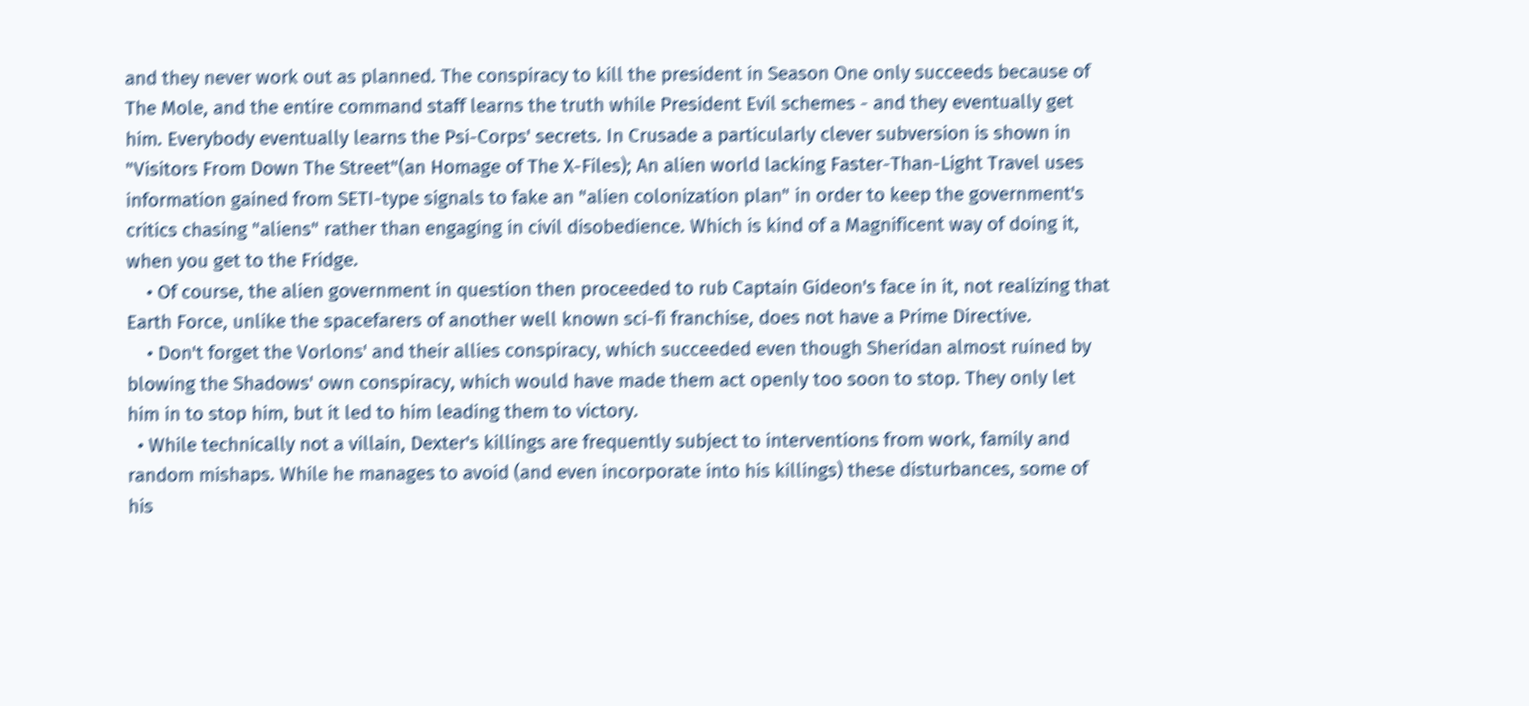and they never work out as planned. The conspiracy to kill the president in Season One only succeeds because of The Mole, and the entire command staff learns the truth while President Evil schemes - and they eventually get him. Everybody eventually learns the Psi-Corps' secrets. In Crusade a particularly clever subversion is shown in "Visitors From Down The Street"(an Homage of The X-Files); An alien world lacking Faster-Than-Light Travel uses information gained from SETI-type signals to fake an "alien colonization plan" in order to keep the government's critics chasing "aliens" rather than engaging in civil disobedience. Which is kind of a Magnificent way of doing it, when you get to the Fridge.
    • Of course, the alien government in question then proceeded to rub Captain Gideon's face in it, not realizing that Earth Force, unlike the spacefarers of another well known sci-fi franchise, does not have a Prime Directive.
    • Don't forget the Vorlons' and their allies conspiracy, which succeeded even though Sheridan almost ruined by blowing the Shadows' own conspiracy, which would have made them act openly too soon to stop. They only let him in to stop him, but it led to him leading them to victory.
  • While technically not a villain, Dexter's killings are frequently subject to interventions from work, family and random mishaps. While he manages to avoid (and even incorporate into his killings) these disturbances, some of his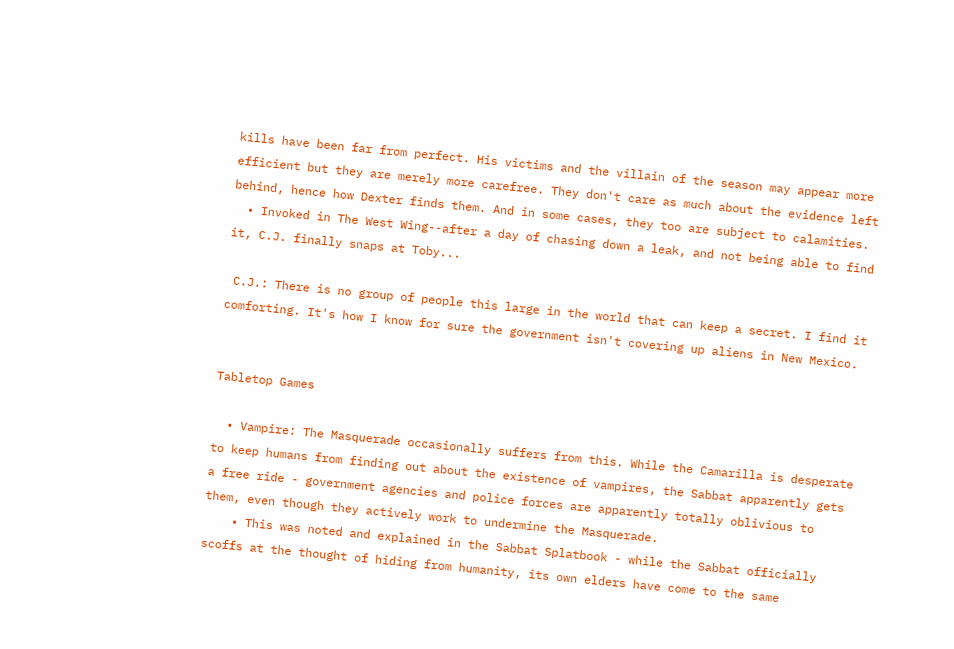kills have been far from perfect. His victims and the villain of the season may appear more efficient but they are merely more carefree. They don't care as much about the evidence left behind, hence how Dexter finds them. And in some cases, they too are subject to calamities.
  • Invoked in The West Wing--after a day of chasing down a leak, and not being able to find it, C.J. finally snaps at Toby...

 C.J.: There is no group of people this large in the world that can keep a secret. I find it comforting. It's how I know for sure the government isn't covering up aliens in New Mexico.


Tabletop Games

  • Vampire: The Masquerade occasionally suffers from this. While the Camarilla is desperate to keep humans from finding out about the existence of vampires, the Sabbat apparently gets a free ride - government agencies and police forces are apparently totally oblivious to them, even though they actively work to undermine the Masquerade.
    • This was noted and explained in the Sabbat Splatbook - while the Sabbat officially scoffs at the thought of hiding from humanity, its own elders have come to the same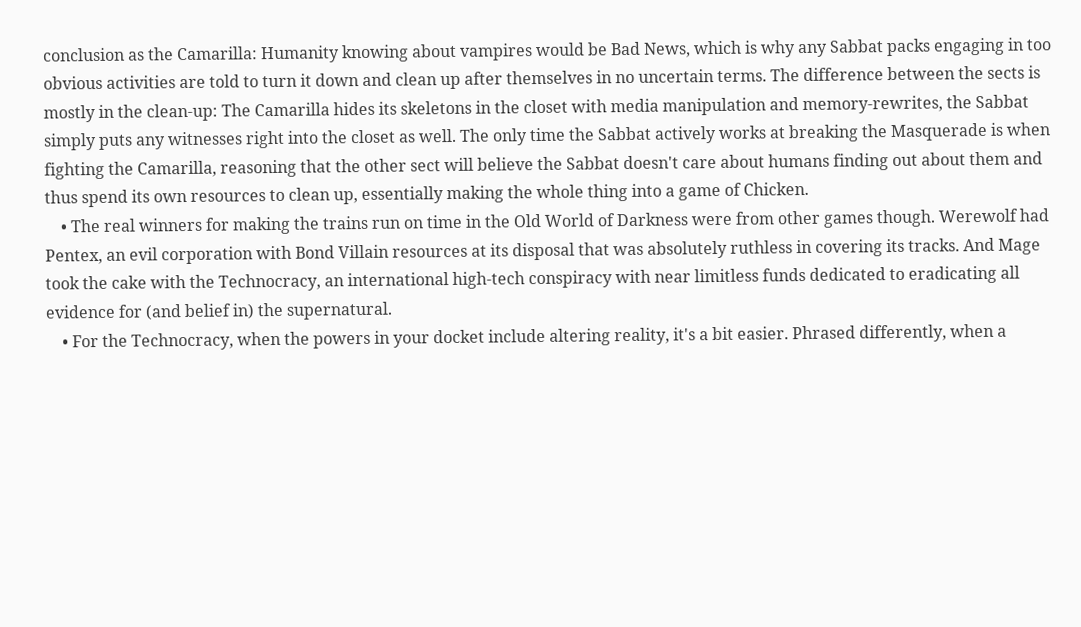conclusion as the Camarilla: Humanity knowing about vampires would be Bad News, which is why any Sabbat packs engaging in too obvious activities are told to turn it down and clean up after themselves in no uncertain terms. The difference between the sects is mostly in the clean-up: The Camarilla hides its skeletons in the closet with media manipulation and memory-rewrites, the Sabbat simply puts any witnesses right into the closet as well. The only time the Sabbat actively works at breaking the Masquerade is when fighting the Camarilla, reasoning that the other sect will believe the Sabbat doesn't care about humans finding out about them and thus spend its own resources to clean up, essentially making the whole thing into a game of Chicken.
    • The real winners for making the trains run on time in the Old World of Darkness were from other games though. Werewolf had Pentex, an evil corporation with Bond Villain resources at its disposal that was absolutely ruthless in covering its tracks. And Mage took the cake with the Technocracy, an international high-tech conspiracy with near limitless funds dedicated to eradicating all evidence for (and belief in) the supernatural.
    • For the Technocracy, when the powers in your docket include altering reality, it's a bit easier. Phrased differently, when a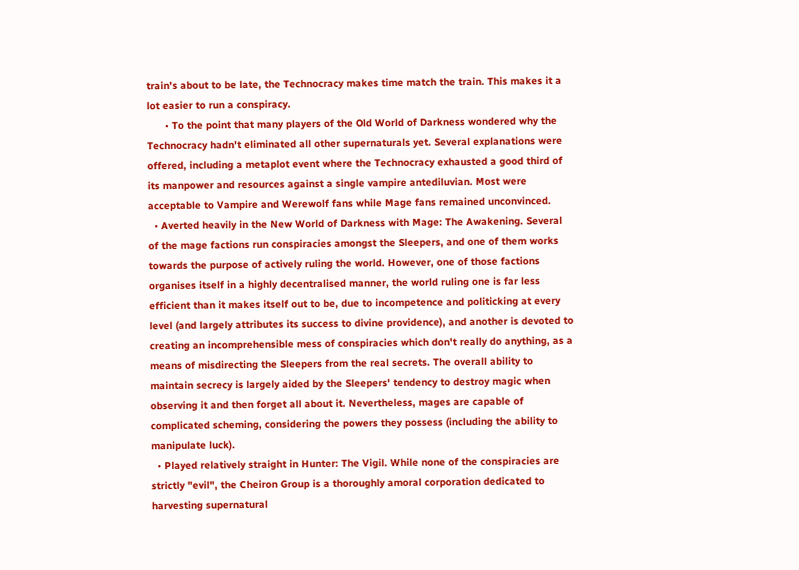train's about to be late, the Technocracy makes time match the train. This makes it a lot easier to run a conspiracy.
      • To the point that many players of the Old World of Darkness wondered why the Technocracy hadn't eliminated all other supernaturals yet. Several explanations were offered, including a metaplot event where the Technocracy exhausted a good third of its manpower and resources against a single vampire antediluvian. Most were acceptable to Vampire and Werewolf fans while Mage fans remained unconvinced.
  • Averted heavily in the New World of Darkness with Mage: The Awakening. Several of the mage factions run conspiracies amongst the Sleepers, and one of them works towards the purpose of actively ruling the world. However, one of those factions organises itself in a highly decentralised manner, the world ruling one is far less efficient than it makes itself out to be, due to incompetence and politicking at every level (and largely attributes its success to divine providence), and another is devoted to creating an incomprehensible mess of conspiracies which don't really do anything, as a means of misdirecting the Sleepers from the real secrets. The overall ability to maintain secrecy is largely aided by the Sleepers' tendency to destroy magic when observing it and then forget all about it. Nevertheless, mages are capable of complicated scheming, considering the powers they possess (including the ability to manipulate luck).
  • Played relatively straight in Hunter: The Vigil. While none of the conspiracies are strictly "evil", the Cheiron Group is a thoroughly amoral corporation dedicated to harvesting supernatural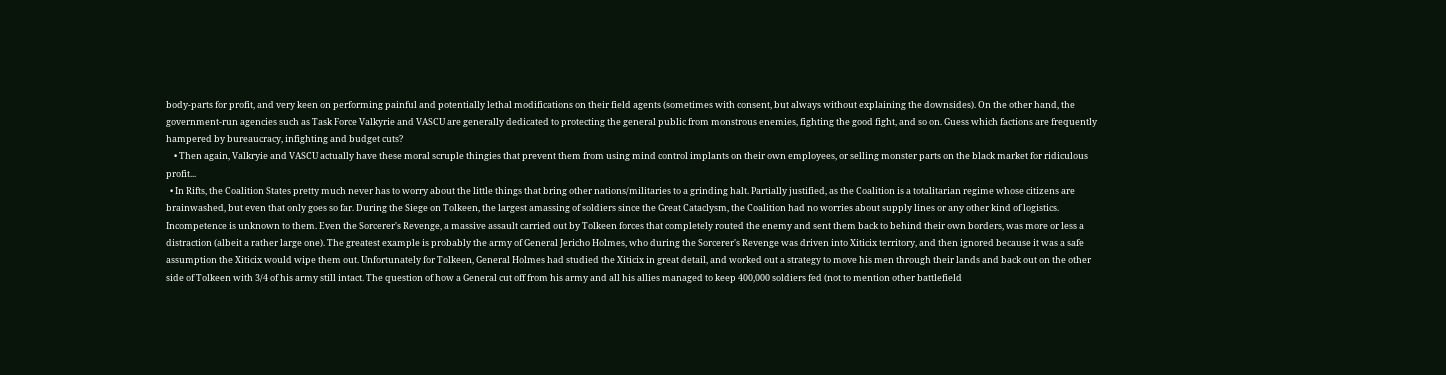body-parts for profit, and very keen on performing painful and potentially lethal modifications on their field agents (sometimes with consent, but always without explaining the downsides). On the other hand, the government-run agencies such as Task Force Valkyrie and VASCU are generally dedicated to protecting the general public from monstrous enemies, fighting the good fight, and so on. Guess which factions are frequently hampered by bureaucracy, infighting and budget cuts?
    • Then again, Valkryie and VASCU actually have these moral scruple thingies that prevent them from using mind control implants on their own employees, or selling monster parts on the black market for ridiculous profit...
  • In Rifts, the Coalition States pretty much never has to worry about the little things that bring other nations/militaries to a grinding halt. Partially justified, as the Coalition is a totalitarian regime whose citizens are brainwashed, but even that only goes so far. During the Siege on Tolkeen, the largest amassing of soldiers since the Great Cataclysm, the Coalition had no worries about supply lines or any other kind of logistics. Incompetence is unknown to them. Even the Sorcerer's Revenge, a massive assault carried out by Tolkeen forces that completely routed the enemy and sent them back to behind their own borders, was more or less a distraction (albeit a rather large one). The greatest example is probably the army of General Jericho Holmes, who during the Sorcerer's Revenge was driven into Xiticix territory, and then ignored because it was a safe assumption the Xiticix would wipe them out. Unfortunately for Tolkeen, General Holmes had studied the Xiticix in great detail, and worked out a strategy to move his men through their lands and back out on the other side of Tolkeen with 3/4 of his army still intact. The question of how a General cut off from his army and all his allies managed to keep 400,000 soldiers fed (not to mention other battlefield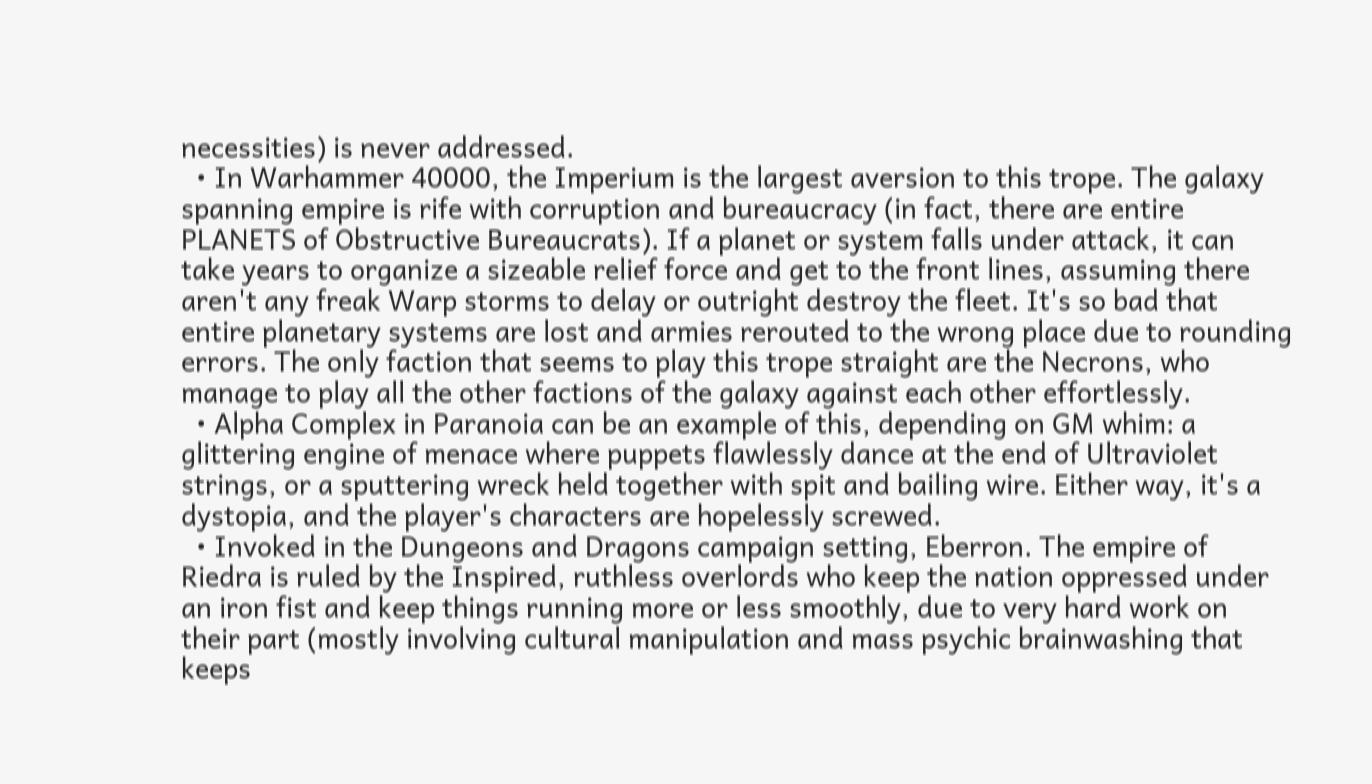necessities) is never addressed.
  • In Warhammer 40000, the Imperium is the largest aversion to this trope. The galaxy spanning empire is rife with corruption and bureaucracy (in fact, there are entire PLANETS of Obstructive Bureaucrats). If a planet or system falls under attack, it can take years to organize a sizeable relief force and get to the front lines, assuming there aren't any freak Warp storms to delay or outright destroy the fleet. It's so bad that entire planetary systems are lost and armies rerouted to the wrong place due to rounding errors. The only faction that seems to play this trope straight are the Necrons, who manage to play all the other factions of the galaxy against each other effortlessly.
  • Alpha Complex in Paranoia can be an example of this, depending on GM whim: a glittering engine of menace where puppets flawlessly dance at the end of Ultraviolet strings, or a sputtering wreck held together with spit and bailing wire. Either way, it's a dystopia, and the player's characters are hopelessly screwed.
  • Invoked in the Dungeons and Dragons campaign setting, Eberron. The empire of Riedra is ruled by the Inspired, ruthless overlords who keep the nation oppressed under an iron fist and keep things running more or less smoothly, due to very hard work on their part (mostly involving cultural manipulation and mass psychic brainwashing that keeps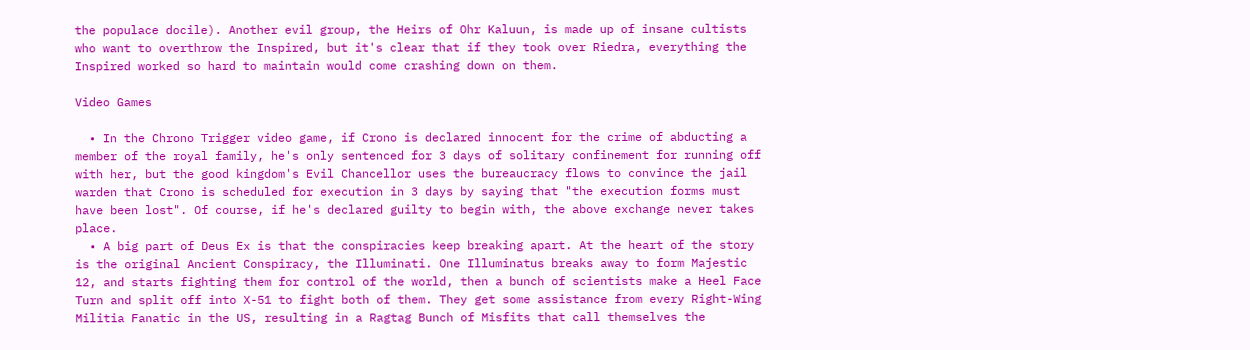the populace docile). Another evil group, the Heirs of Ohr Kaluun, is made up of insane cultists who want to overthrow the Inspired, but it's clear that if they took over Riedra, everything the Inspired worked so hard to maintain would come crashing down on them.

Video Games

  • In the Chrono Trigger video game, if Crono is declared innocent for the crime of abducting a member of the royal family, he's only sentenced for 3 days of solitary confinement for running off with her, but the good kingdom's Evil Chancellor uses the bureaucracy flows to convince the jail warden that Crono is scheduled for execution in 3 days by saying that "the execution forms must have been lost". Of course, if he's declared guilty to begin with, the above exchange never takes place.
  • A big part of Deus Ex is that the conspiracies keep breaking apart. At the heart of the story is the original Ancient Conspiracy, the Illuminati. One Illuminatus breaks away to form Majestic 12, and starts fighting them for control of the world, then a bunch of scientists make a Heel Face Turn and split off into X-51 to fight both of them. They get some assistance from every Right-Wing Militia Fanatic in the US, resulting in a Ragtag Bunch of Misfits that call themselves the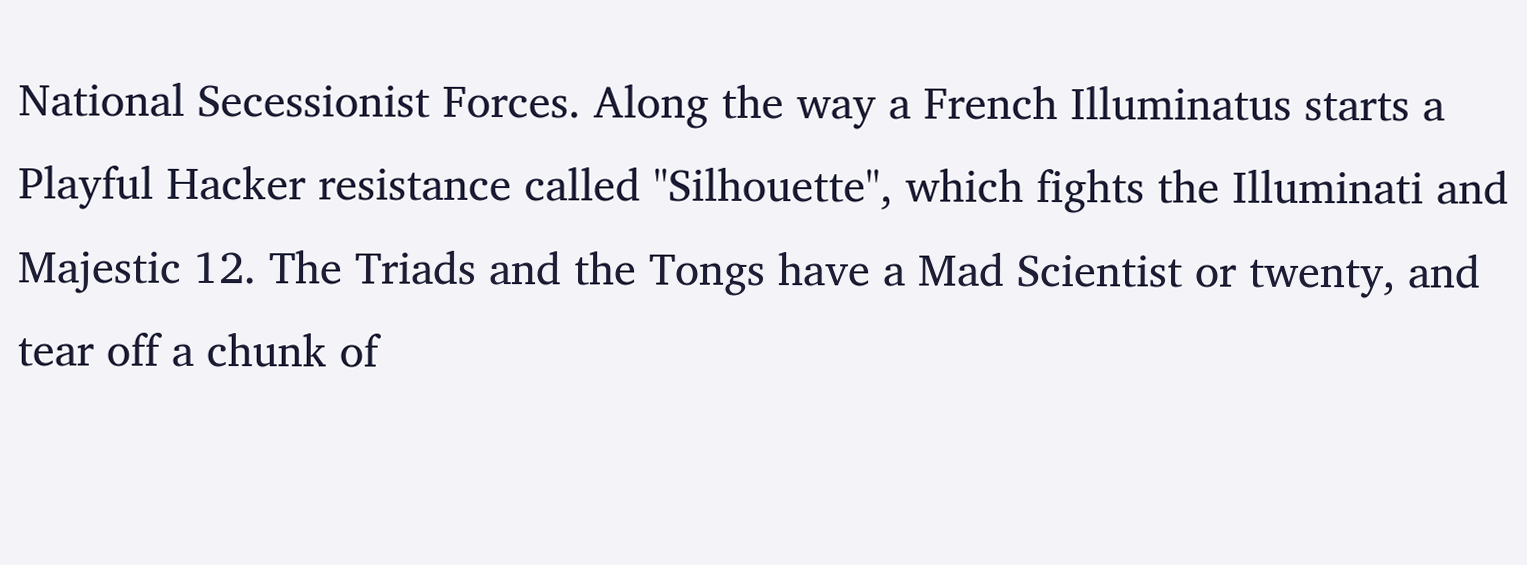National Secessionist Forces. Along the way a French Illuminatus starts a Playful Hacker resistance called "Silhouette", which fights the Illuminati and Majestic 12. The Triads and the Tongs have a Mad Scientist or twenty, and tear off a chunk of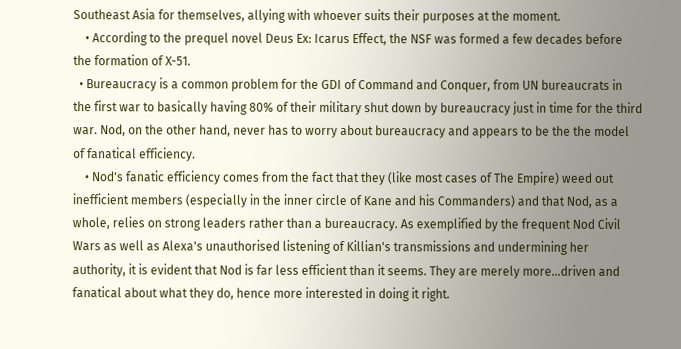Southeast Asia for themselves, allying with whoever suits their purposes at the moment.
    • According to the prequel novel Deus Ex: Icarus Effect, the NSF was formed a few decades before the formation of X-51.
  • Bureaucracy is a common problem for the GDI of Command and Conquer, from UN bureaucrats in the first war to basically having 80% of their military shut down by bureaucracy just in time for the third war. Nod, on the other hand, never has to worry about bureaucracy and appears to be the the model of fanatical efficiency.
    • Nod's fanatic efficiency comes from the fact that they (like most cases of The Empire) weed out inefficient members (especially in the inner circle of Kane and his Commanders) and that Nod, as a whole, relies on strong leaders rather than a bureaucracy. As exemplified by the frequent Nod Civil Wars as well as Alexa's unauthorised listening of Killian's transmissions and undermining her authority, it is evident that Nod is far less efficient than it seems. They are merely more...driven and fanatical about what they do, hence more interested in doing it right.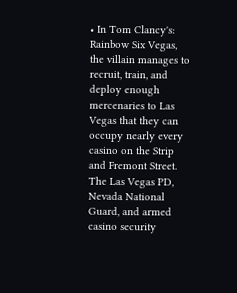• In Tom Clancy's: Rainbow Six Vegas, the villain manages to recruit, train, and deploy enough mercenaries to Las Vegas that they can occupy nearly every casino on the Strip and Fremont Street. The Las Vegas PD, Nevada National Guard, and armed casino security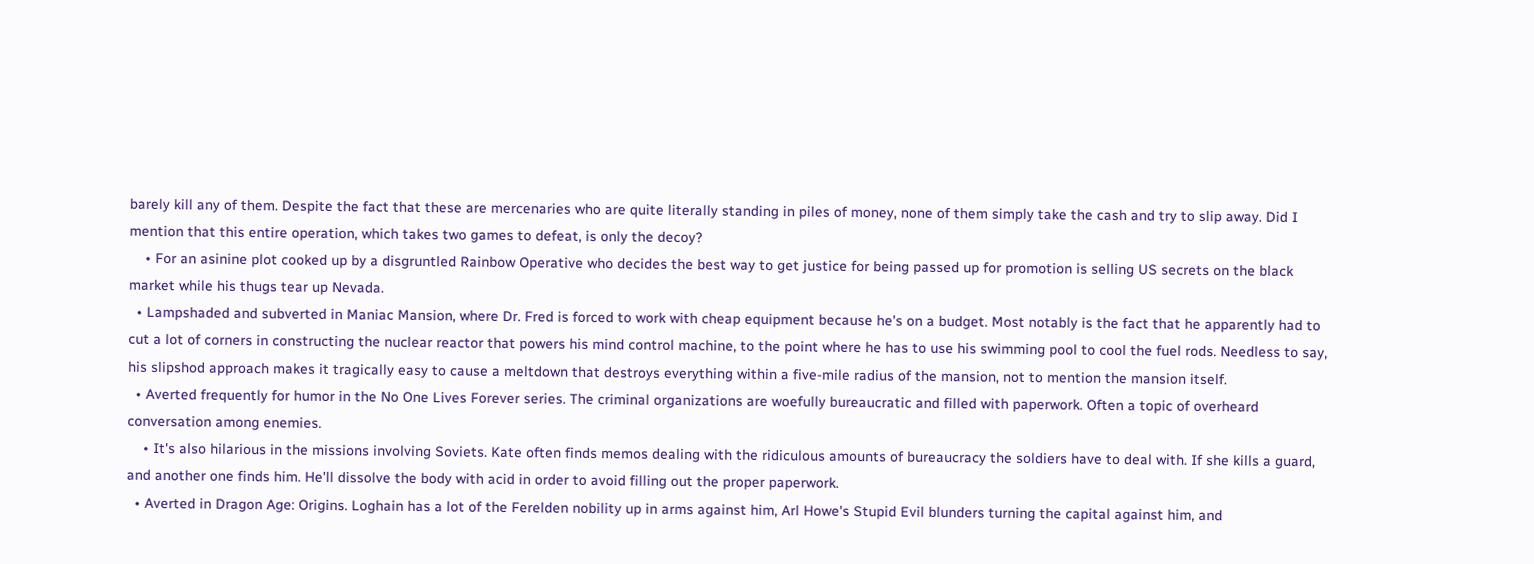barely kill any of them. Despite the fact that these are mercenaries who are quite literally standing in piles of money, none of them simply take the cash and try to slip away. Did I mention that this entire operation, which takes two games to defeat, is only the decoy?
    • For an asinine plot cooked up by a disgruntled Rainbow Operative who decides the best way to get justice for being passed up for promotion is selling US secrets on the black market while his thugs tear up Nevada.
  • Lampshaded and subverted in Maniac Mansion, where Dr. Fred is forced to work with cheap equipment because he's on a budget. Most notably is the fact that he apparently had to cut a lot of corners in constructing the nuclear reactor that powers his mind control machine, to the point where he has to use his swimming pool to cool the fuel rods. Needless to say, his slipshod approach makes it tragically easy to cause a meltdown that destroys everything within a five-mile radius of the mansion, not to mention the mansion itself.
  • Averted frequently for humor in the No One Lives Forever series. The criminal organizations are woefully bureaucratic and filled with paperwork. Often a topic of overheard conversation among enemies.
    • It's also hilarious in the missions involving Soviets. Kate often finds memos dealing with the ridiculous amounts of bureaucracy the soldiers have to deal with. If she kills a guard, and another one finds him. He'll dissolve the body with acid in order to avoid filling out the proper paperwork.
  • Averted in Dragon Age: Origins. Loghain has a lot of the Ferelden nobility up in arms against him, Arl Howe's Stupid Evil blunders turning the capital against him, and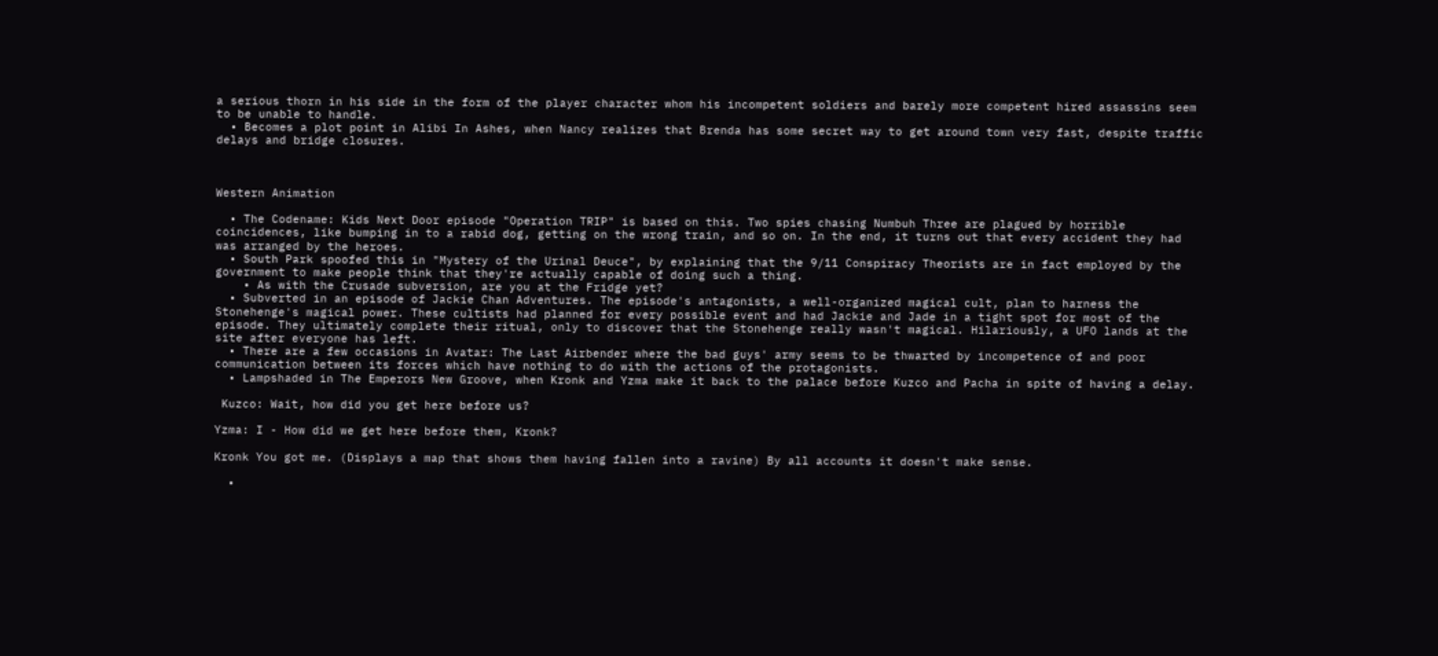a serious thorn in his side in the form of the player character whom his incompetent soldiers and barely more competent hired assassins seem to be unable to handle.
  • Becomes a plot point in Alibi In Ashes, when Nancy realizes that Brenda has some secret way to get around town very fast, despite traffic delays and bridge closures.



Western Animation

  • The Codename: Kids Next Door episode "Operation TRIP" is based on this. Two spies chasing Numbuh Three are plagued by horrible coincidences, like bumping in to a rabid dog, getting on the wrong train, and so on. In the end, it turns out that every accident they had was arranged by the heroes.
  • South Park spoofed this in "Mystery of the Urinal Deuce", by explaining that the 9/11 Conspiracy Theorists are in fact employed by the government to make people think that they're actually capable of doing such a thing.
    • As with the Crusade subversion, are you at the Fridge yet?
  • Subverted in an episode of Jackie Chan Adventures. The episode's antagonists, a well-organized magical cult, plan to harness the Stonehenge's magical power. These cultists had planned for every possible event and had Jackie and Jade in a tight spot for most of the episode. They ultimately complete their ritual, only to discover that the Stonehenge really wasn't magical. Hilariously, a UFO lands at the site after everyone has left.
  • There are a few occasions in Avatar: The Last Airbender where the bad guys' army seems to be thwarted by incompetence of and poor communication between its forces which have nothing to do with the actions of the protagonists.
  • Lampshaded in The Emperors New Groove, when Kronk and Yzma make it back to the palace before Kuzco and Pacha in spite of having a delay.

 Kuzco: Wait, how did you get here before us?

Yzma: I - How did we get here before them, Kronk?

Kronk You got me. (Displays a map that shows them having fallen into a ravine) By all accounts it doesn't make sense.

  •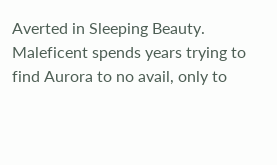Averted in Sleeping Beauty. Maleficent spends years trying to find Aurora to no avail, only to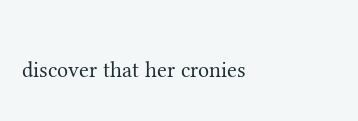discover that her cronies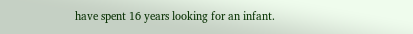have spent 16 years looking for an infant.